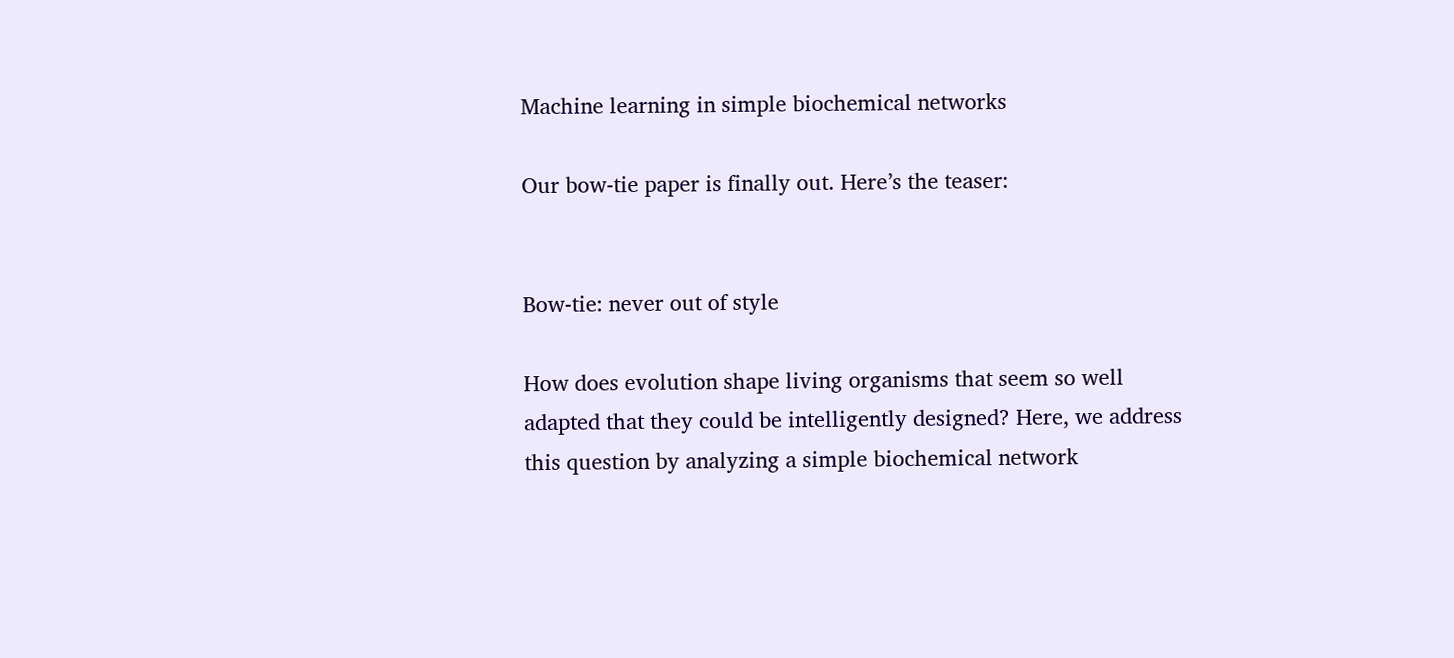Machine learning in simple biochemical networks

Our bow-tie paper is finally out. Here’s the teaser:


Bow-tie: never out of style

How does evolution shape living organisms that seem so well adapted that they could be intelligently designed? Here, we address this question by analyzing a simple biochemical network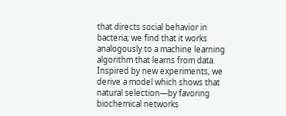that directs social behavior in bacteria; we find that it works analogously to a machine learning algorithm that learns from data. Inspired by new experiments, we derive a model which shows that natural selection—by favoring biochemical networks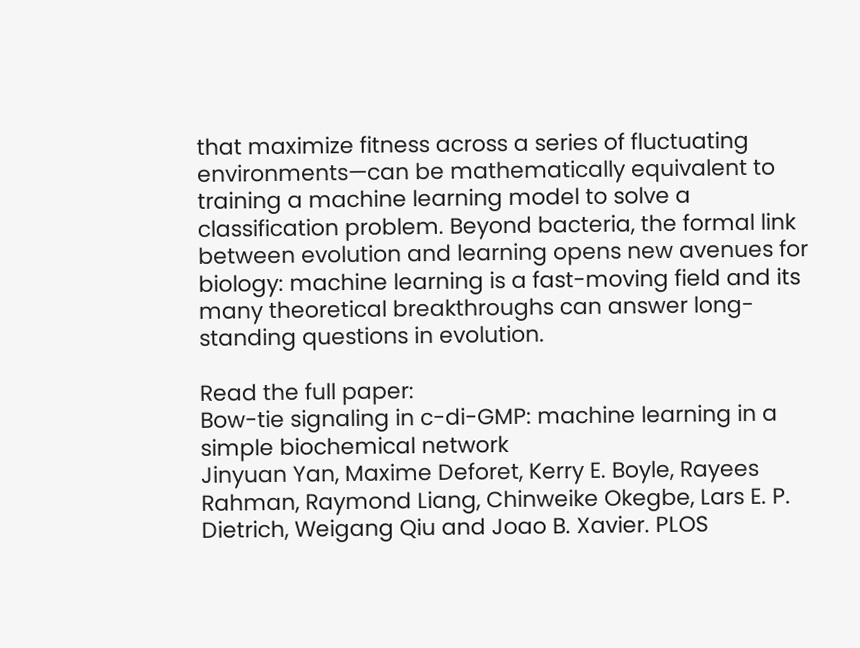that maximize fitness across a series of fluctuating environments—can be mathematically equivalent to training a machine learning model to solve a classification problem. Beyond bacteria, the formal link between evolution and learning opens new avenues for biology: machine learning is a fast-moving field and its many theoretical breakthroughs can answer long-standing questions in evolution.

Read the full paper:
Bow-tie signaling in c-di-GMP: machine learning in a simple biochemical network
Jinyuan Yan, Maxime Deforet, Kerry E. Boyle, Rayees Rahman, Raymond Liang, Chinweike Okegbe, Lars E. P. Dietrich, Weigang Qiu and Joao B. Xavier. PLOS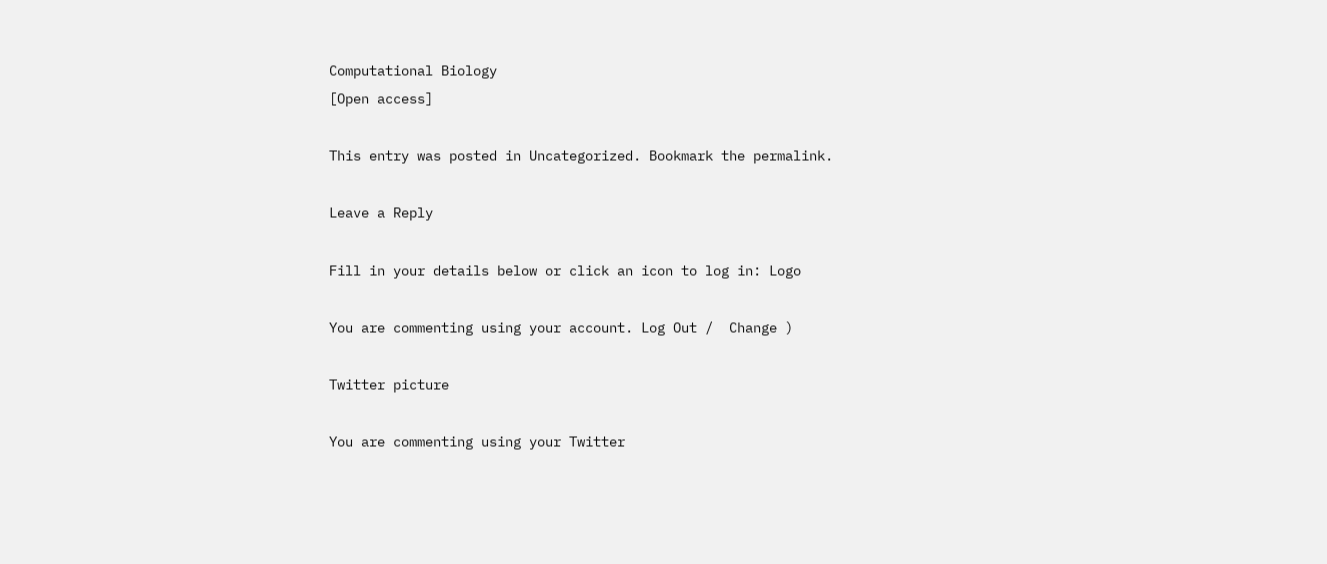Computational Biology
[Open access]

This entry was posted in Uncategorized. Bookmark the permalink.

Leave a Reply

Fill in your details below or click an icon to log in: Logo

You are commenting using your account. Log Out /  Change )

Twitter picture

You are commenting using your Twitter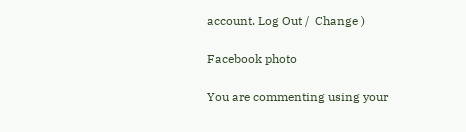account. Log Out /  Change )

Facebook photo

You are commenting using your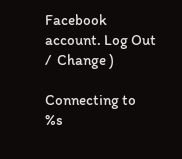Facebook account. Log Out /  Change )

Connecting to %s